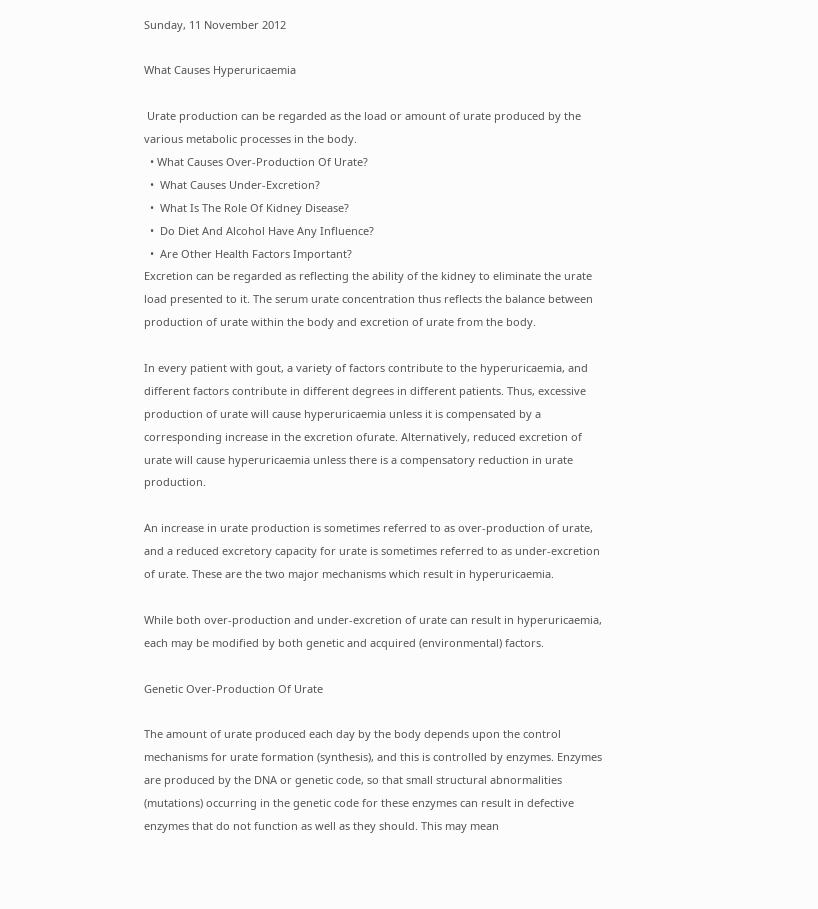Sunday, 11 November 2012

What Causes Hyperuricaemia

 Urate production can be regarded as the load or amount of urate produced by the various metabolic processes in the body.
  • What Causes Over-Production Of Urate?
  •  What Causes Under-Excretion?
  •  What Is The Role Of Kidney Disease?
  •  Do Diet And Alcohol Have Any Influence?
  •  Are Other Health Factors Important?
Excretion can be regarded as reflecting the ability of the kidney to eliminate the urate load presented to it. The serum urate concentration thus reflects the balance between production of urate within the body and excretion of urate from the body.

In every patient with gout, a variety of factors contribute to the hyperuricaemia, and different factors contribute in different degrees in different patients. Thus, excessive production of urate will cause hyperuricaemia unless it is compensated by a corresponding increase in the excretion ofurate. Alternatively, reduced excretion of urate will cause hyperuricaemia unless there is a compensatory reduction in urate production.

An increase in urate production is sometimes referred to as over-production of urate, and a reduced excretory capacity for urate is sometimes referred to as under-excretion of urate. These are the two major mechanisms which result in hyperuricaemia.

While both over-production and under-excretion of urate can result in hyperuricaemia, each may be modified by both genetic and acquired (environmental) factors.

Genetic Over-Production Of Urate

The amount of urate produced each day by the body depends upon the control mechanisms for urate formation (synthesis), and this is controlled by enzymes. Enzymes are produced by the DNA or genetic code, so that small structural abnormalities (mutations) occurring in the genetic code for these enzymes can result in defective enzymes that do not function as well as they should. This may mean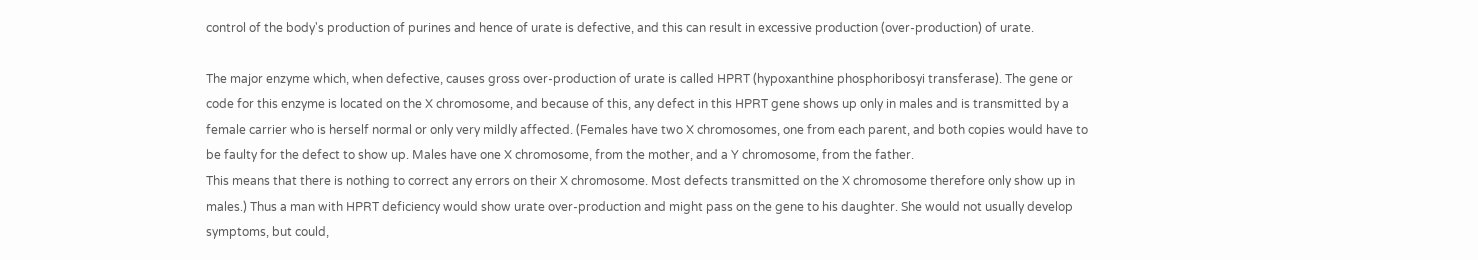control of the body's production of purines and hence of urate is defective, and this can result in excessive production (over-production) of urate.

The major enzyme which, when defective, causes gross over-production of urate is called HPRT (hypoxanthine phosphoribosyi transferase). The gene or code for this enzyme is located on the X chromosome, and because of this, any defect in this HPRT gene shows up only in males and is transmitted by a female carrier who is herself normal or only very mildly affected. (Females have two X chromosomes, one from each parent, and both copies would have to be faulty for the defect to show up. Males have one X chromosome, from the mother, and a Y chromosome, from the father.
This means that there is nothing to correct any errors on their X chromosome. Most defects transmitted on the X chromosome therefore only show up in males.) Thus a man with HPRT deficiency would show urate over-production and might pass on the gene to his daughter. She would not usually develop symptoms, but could,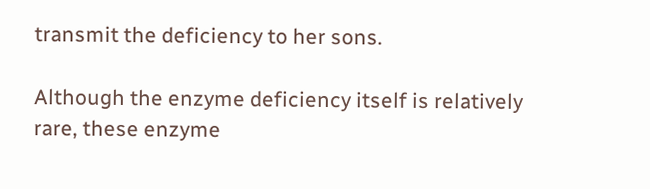transmit the deficiency to her sons.

Although the enzyme deficiency itself is relatively rare, these enzyme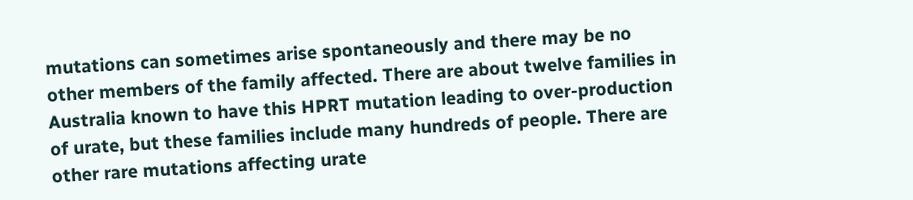mutations can sometimes arise spontaneously and there may be no other members of the family affected. There are about twelve families in Australia known to have this HPRT mutation leading to over-production of urate, but these families include many hundreds of people. There are other rare mutations affecting urate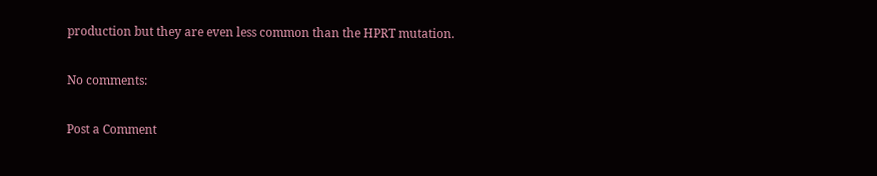production but they are even less common than the HPRT mutation.

No comments:

Post a Comment